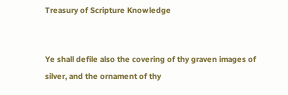Treasury of Scripture Knowledge


Ye shall defile also the covering of thy graven images of silver, and the ornament of thy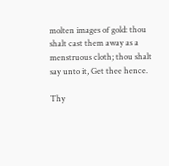molten images of gold: thou shalt cast them away as a menstruous cloth; thou shalt say unto it, Get thee hence.

Thy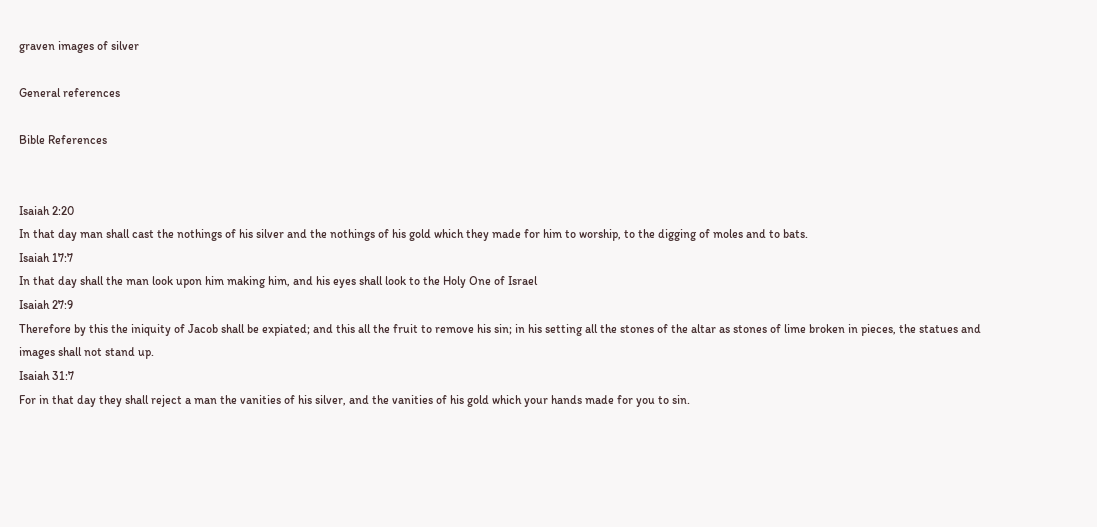graven images of silver

General references

Bible References


Isaiah 2:20
In that day man shall cast the nothings of his silver and the nothings of his gold which they made for him to worship, to the digging of moles and to bats.
Isaiah 17:7
In that day shall the man look upon him making him, and his eyes shall look to the Holy One of Israel
Isaiah 27:9
Therefore by this the iniquity of Jacob shall be expiated; and this all the fruit to remove his sin; in his setting all the stones of the altar as stones of lime broken in pieces, the statues and images shall not stand up.
Isaiah 31:7
For in that day they shall reject a man the vanities of his silver, and the vanities of his gold which your hands made for you to sin.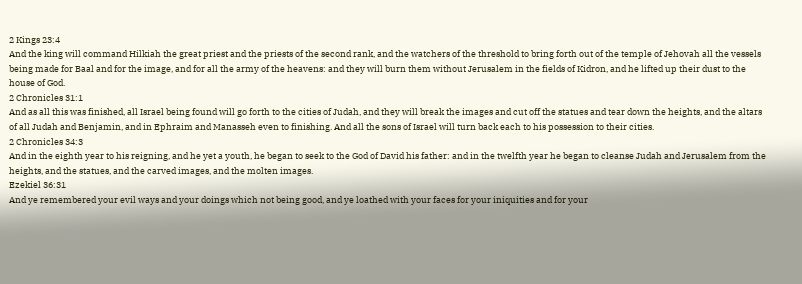2 Kings 23:4
And the king will command Hilkiah the great priest and the priests of the second rank, and the watchers of the threshold to bring forth out of the temple of Jehovah all the vessels being made for Baal and for the image, and for all the army of the heavens: and they will burn them without Jerusalem in the fields of Kidron, and he lifted up their dust to the house of God.
2 Chronicles 31:1
And as all this was finished, all Israel being found will go forth to the cities of Judah, and they will break the images and cut off the statues and tear down the heights, and the altars of all Judah and Benjamin, and in Ephraim and Manasseh even to finishing. And all the sons of Israel will turn back each to his possession to their cities.
2 Chronicles 34:3
And in the eighth year to his reigning, and he yet a youth, he began to seek to the God of David his father: and in the twelfth year he began to cleanse Judah and Jerusalem from the heights, and the statues, and the carved images, and the molten images.
Ezekiel 36:31
And ye remembered your evil ways and your doings which not being good, and ye loathed with your faces for your iniquities and for your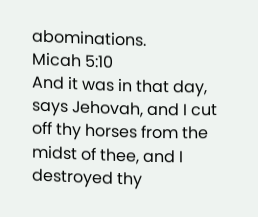abominations.
Micah 5:10
And it was in that day, says Jehovah, and I cut off thy horses from the midst of thee, and I destroyed thy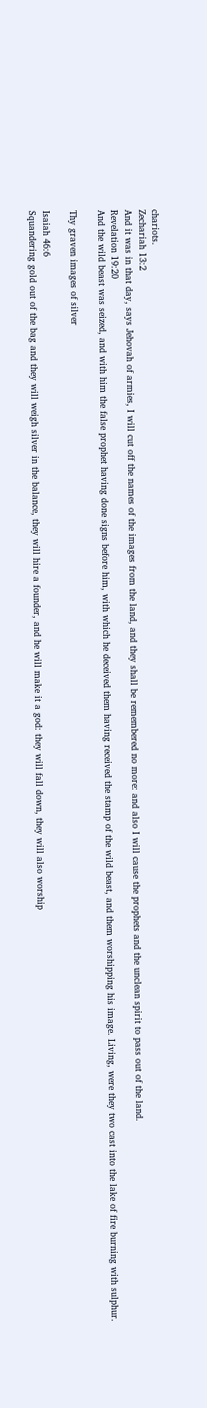chariots.
Zechariah 13:2
And it was in that day, says Jehovah of armies, I will cut off the names of the images from the land, and they shall be remembered no more: and also I will cause the prophets and the unclean spirit to pass out of the land.
Revelation 19:20
And the wild beast was seized, and with him the false prophet having done signs before him, with which he deceived them having received the stamp of the wild beast, and them worshipping his image. Living, were they two cast into the lake of fire burning with sulphur.

Thy graven images of silver

Isaiah 46:6
Squandering gold out of the bag and they will weigh silver in the balance, they will hire a founder, and he will make it a god: they will fall down, they will also worship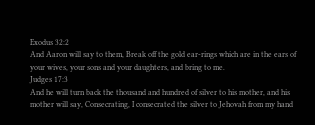Exodus 32:2
And Aaron will say to them, Break off the gold ear-rings which are in the ears of your wives, your sons and your daughters, and bring to me.
Judges 17:3
And he will turn back the thousand and hundred of silver to his mother, and his mother will say, Consecrating, I consecrated the silver to Jehovah from my hand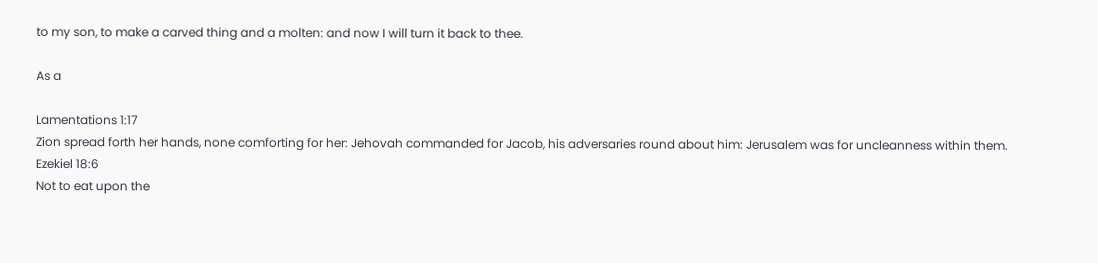to my son, to make a carved thing and a molten: and now I will turn it back to thee.

As a

Lamentations 1:17
Zion spread forth her hands, none comforting for her: Jehovah commanded for Jacob, his adversaries round about him: Jerusalem was for uncleanness within them.
Ezekiel 18:6
Not to eat upon the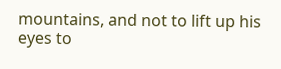mountains, and not to lift up his eyes to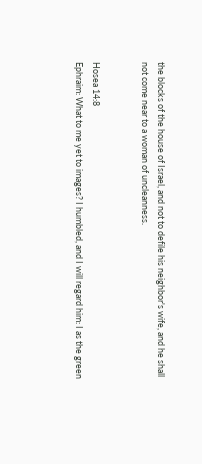the blocks of the house of Israel, and not to defile his neighbor's wife, and he shall not come near to a woman of uncleanness.


Hosea 14:8
Ephraim: What to me yet to images? I humbled, and I will regard him: I as the green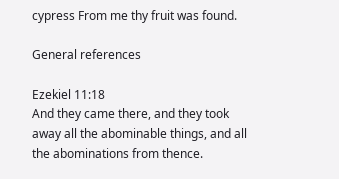cypress From me thy fruit was found.

General references

Ezekiel 11:18
And they came there, and they took away all the abominable things, and all the abominations from thence.